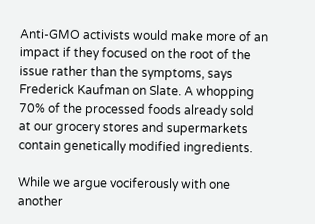Anti-GMO activists would make more of an impact if they focused on the root of the issue rather than the symptoms, says Frederick Kaufman on Slate. A whopping 70% of the processed foods already sold at our grocery stores and supermarkets contain genetically modified ingredients.

While we argue vociferously with one another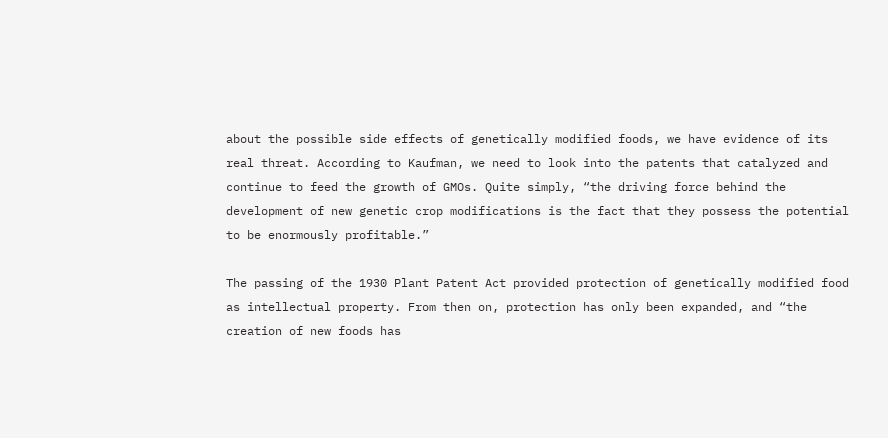about the possible side effects of genetically modified foods, we have evidence of its real threat. According to Kaufman, we need to look into the patents that catalyzed and continue to feed the growth of GMOs. Quite simply, “the driving force behind the development of new genetic crop modifications is the fact that they possess the potential to be enormously profitable.”

The passing of the 1930 Plant Patent Act provided protection of genetically modified food as intellectual property. From then on, protection has only been expanded, and “the creation of new foods has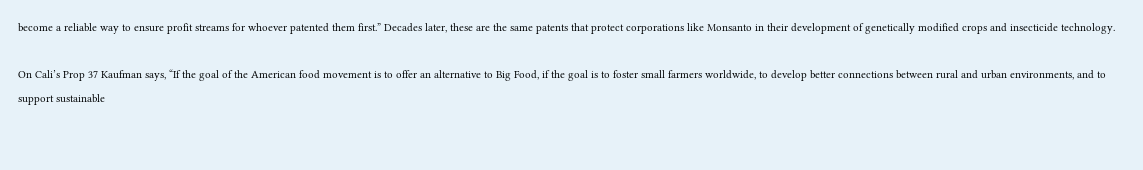become a reliable way to ensure profit streams for whoever patented them first.” Decades later, these are the same patents that protect corporations like Monsanto in their development of genetically modified crops and insecticide technology.

On Cali’s Prop 37 Kaufman says, “If the goal of the American food movement is to offer an alternative to Big Food, if the goal is to foster small farmers worldwide, to develop better connections between rural and urban environments, and to support sustainable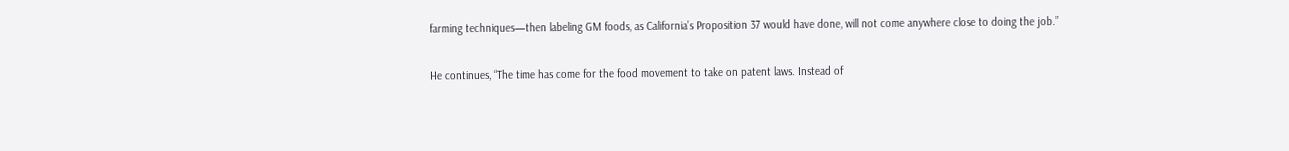farming techniques—then labeling GM foods, as California’s Proposition 37 would have done, will not come anywhere close to doing the job.”

He continues, “The time has come for the food movement to take on patent laws. Instead of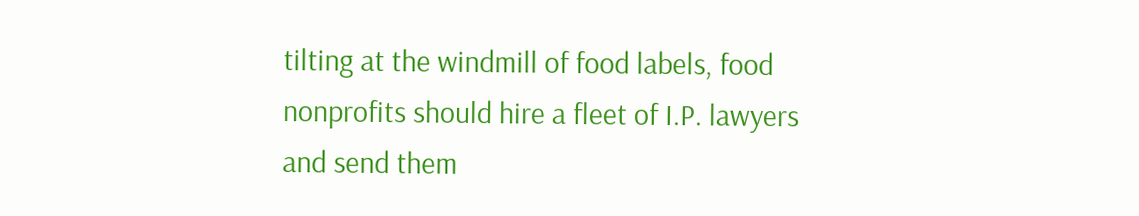tilting at the windmill of food labels, food nonprofits should hire a fleet of I.P. lawyers and send them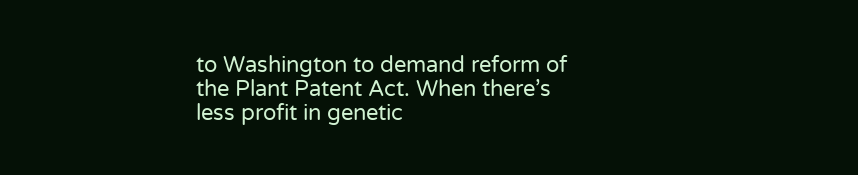to Washington to demand reform of the Plant Patent Act. When there’s less profit in genetic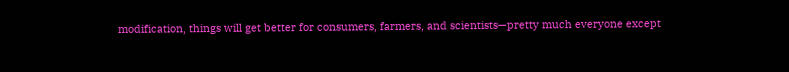modification, things will get better for consumers, farmers, and scientists—pretty much everyone except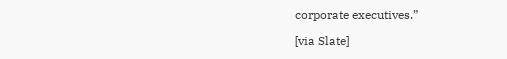corporate executives.”

[via Slate]